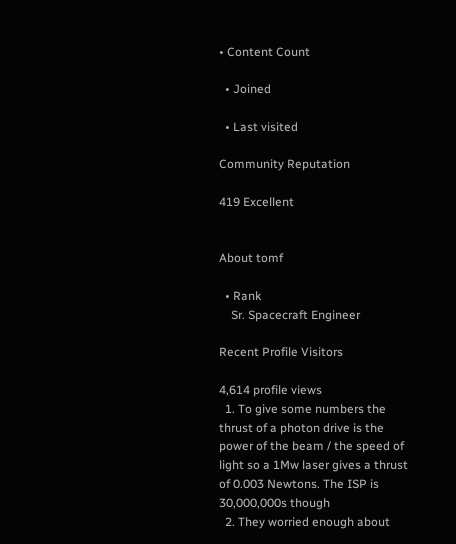• Content Count

  • Joined

  • Last visited

Community Reputation

419 Excellent


About tomf

  • Rank
    Sr. Spacecraft Engineer

Recent Profile Visitors

4,614 profile views
  1. To give some numbers the thrust of a photon drive is the power of the beam / the speed of light so a 1Mw laser gives a thrust of 0.003 Newtons. The ISP is 30,000,000s though
  2. They worried enough about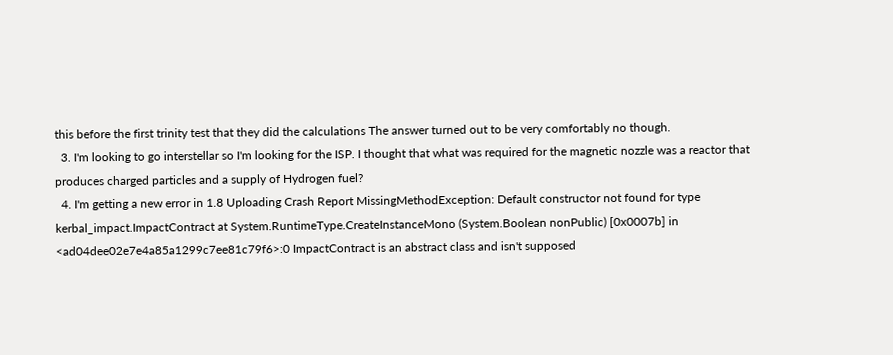this before the first trinity test that they did the calculations The answer turned out to be very comfortably no though.
  3. I'm looking to go interstellar so I'm looking for the ISP. I thought that what was required for the magnetic nozzle was a reactor that produces charged particles and a supply of Hydrogen fuel?
  4. I'm getting a new error in 1.8 Uploading Crash Report MissingMethodException: Default constructor not found for type kerbal_impact.ImpactContract at System.RuntimeType.CreateInstanceMono (System.Boolean nonPublic) [0x0007b] in <ad04dee02e7e4a85a1299c7ee81c79f6>:0 ImpactContract is an abstract class and isn't supposed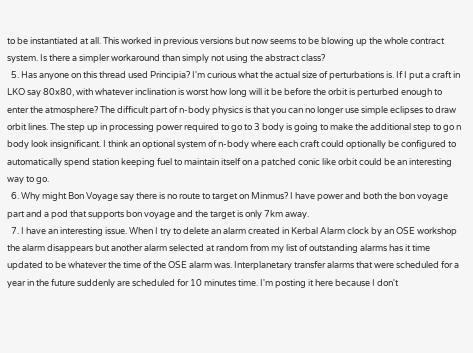to be instantiated at all. This worked in previous versions but now seems to be blowing up the whole contract system. Is there a simpler workaround than simply not using the abstract class?
  5. Has anyone on this thread used Principia? I'm curious what the actual size of perturbations is. If I put a craft in LKO say 80x80, with whatever inclination is worst how long will it be before the orbit is perturbed enough to enter the atmosphere? The difficult part of n-body physics is that you can no longer use simple eclipses to draw orbit lines. The step up in processing power required to go to 3 body is going to make the additional step to go n body look insignificant. I think an optional system of n-body where each craft could optionally be configured to automatically spend station keeping fuel to maintain itself on a patched conic like orbit could be an interesting way to go.
  6. Why might Bon Voyage say there is no route to target on Minmus? I have power and both the bon voyage part and a pod that supports bon voyage and the target is only 7km away.
  7. I have an interesting issue. When I try to delete an alarm created in Kerbal Alarm clock by an OSE workshop the alarm disappears but another alarm selected at random from my list of outstanding alarms has it time updated to be whatever the time of the OSE alarm was. Interplanetary transfer alarms that were scheduled for a year in the future suddenly are scheduled for 10 minutes time. I'm posting it here because I don't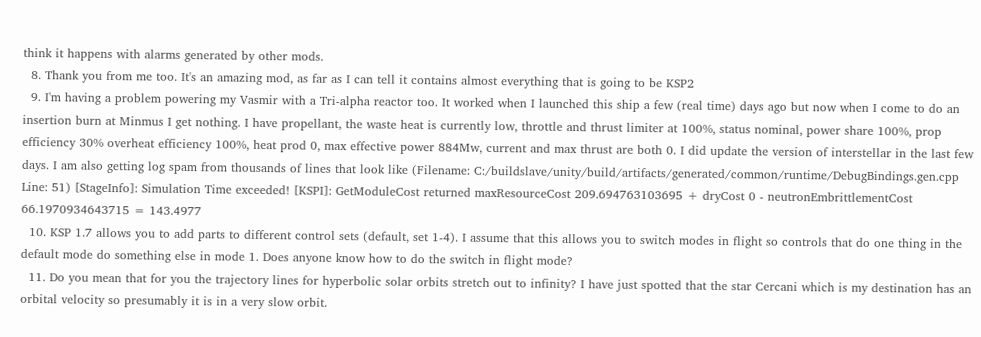think it happens with alarms generated by other mods.
  8. Thank you from me too. It's an amazing mod, as far as I can tell it contains almost everything that is going to be KSP2
  9. I'm having a problem powering my Vasmir with a Tri-alpha reactor too. It worked when I launched this ship a few (real time) days ago but now when I come to do an insertion burn at Minmus I get nothing. I have propellant, the waste heat is currently low, throttle and thrust limiter at 100%, status nominal, power share 100%, prop efficiency 30% overheat efficiency 100%, heat prod 0, max effective power 884Mw, current and max thrust are both 0. I did update the version of interstellar in the last few days. I am also getting log spam from thousands of lines that look like (Filename: C:/buildslave/unity/build/artifacts/generated/common/runtime/DebugBindings.gen.cpp Line: 51) [StageInfo]: Simulation Time exceeded! [KSPI]: GetModuleCost returned maxResourceCost 209.694763103695 + dryCost 0 - neutronEmbrittlementCost 66.1970934643715 = 143.4977
  10. KSP 1.7 allows you to add parts to different control sets (default, set 1-4). I assume that this allows you to switch modes in flight so controls that do one thing in the default mode do something else in mode 1. Does anyone know how to do the switch in flight mode?
  11. Do you mean that for you the trajectory lines for hyperbolic solar orbits stretch out to infinity? I have just spotted that the star Cercani which is my destination has an orbital velocity so presumably it is in a very slow orbit.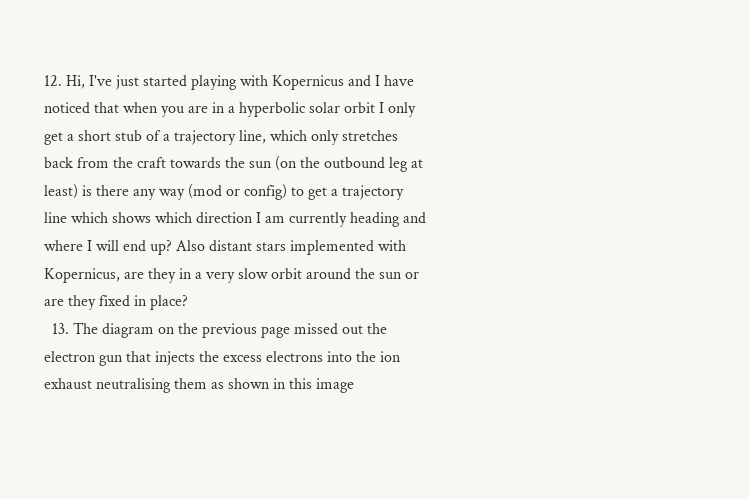12. Hi, I've just started playing with Kopernicus and I have noticed that when you are in a hyperbolic solar orbit I only get a short stub of a trajectory line, which only stretches back from the craft towards the sun (on the outbound leg at least) is there any way (mod or config) to get a trajectory line which shows which direction I am currently heading and where I will end up? Also distant stars implemented with Kopernicus, are they in a very slow orbit around the sun or are they fixed in place?
  13. The diagram on the previous page missed out the electron gun that injects the excess electrons into the ion exhaust neutralising them as shown in this image